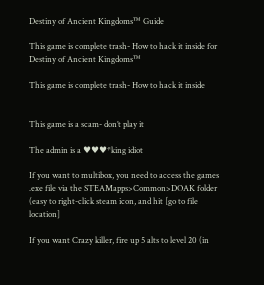Destiny of Ancient Kingdoms™ Guide

This game is complete trash- How to hack it inside for Destiny of Ancient Kingdoms™

This game is complete trash- How to hack it inside


This game is a scam- don’t play it

The admin is a ♥♥♥*king idiot

If you want to multibox, you need to access the games .exe file via the STEAMapps>Common>DOAK folder (easy to right-click steam icon, and hit [go to file location]

If you want Crazy killer, fire up 5 alts to level 20 (in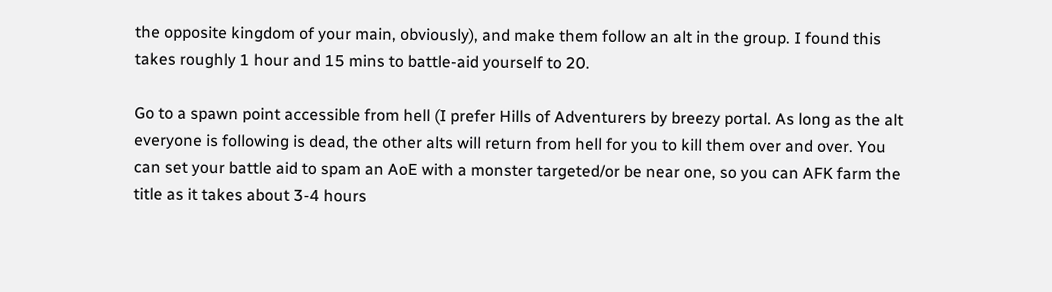the opposite kingdom of your main, obviously), and make them follow an alt in the group. I found this takes roughly 1 hour and 15 mins to battle-aid yourself to 20.

Go to a spawn point accessible from hell (I prefer Hills of Adventurers by breezy portal. As long as the alt everyone is following is dead, the other alts will return from hell for you to kill them over and over. You can set your battle aid to spam an AoE with a monster targeted/or be near one, so you can AFK farm the title as it takes about 3-4 hours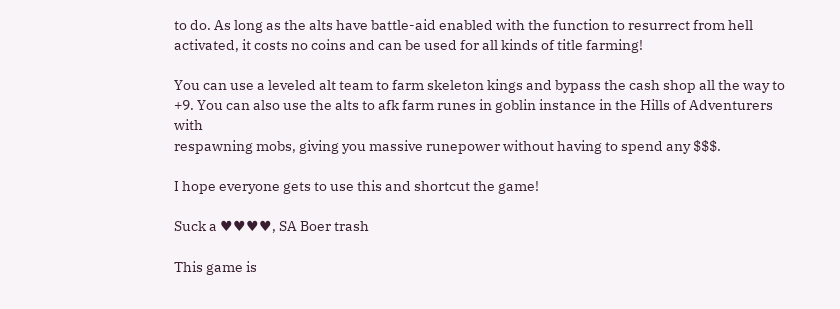to do. As long as the alts have battle-aid enabled with the function to resurrect from hell activated, it costs no coins and can be used for all kinds of title farming!

You can use a leveled alt team to farm skeleton kings and bypass the cash shop all the way to +9. You can also use the alts to afk farm runes in goblin instance in the Hills of Adventurers with
respawning mobs, giving you massive runepower without having to spend any $$$.

I hope everyone gets to use this and shortcut the game!

Suck a ♥♥♥♥, SA Boer trash

This game is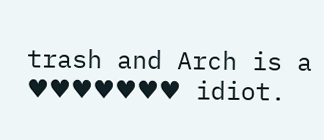trash and Arch is a ♥♥♥♥♥♥♥ idiot.